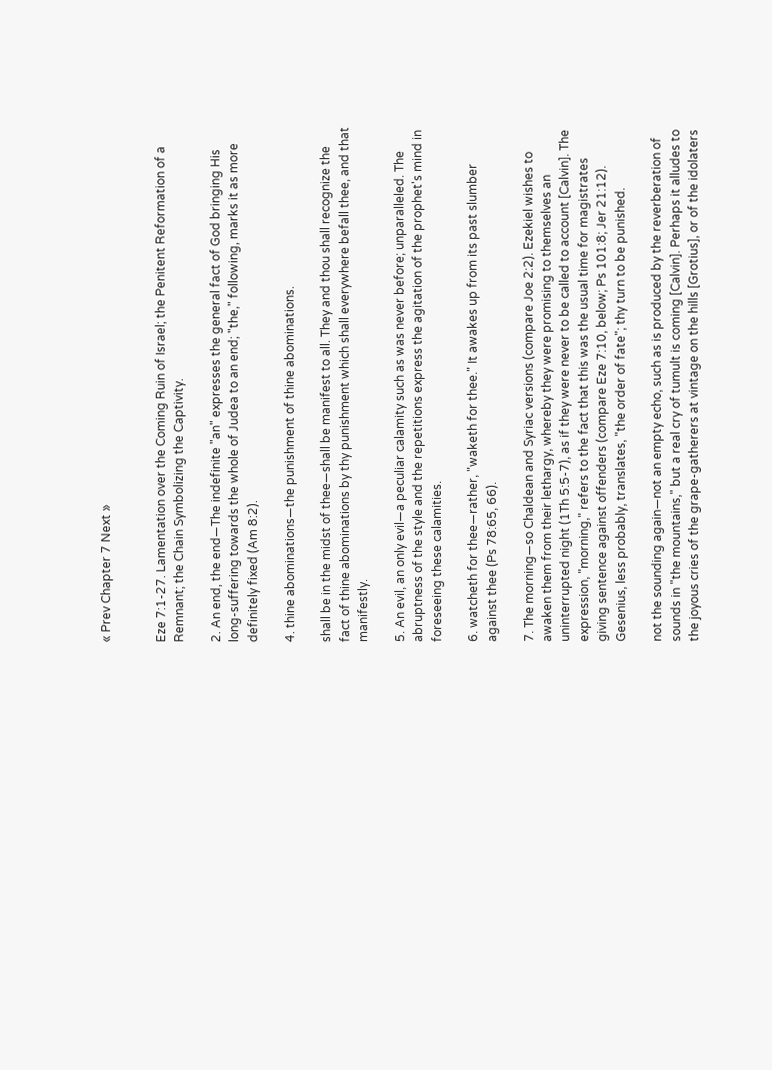« Prev Chapter 7 Next »


Eze 7:1-27. Lamentation over the Coming Ruin of Israel; the Penitent Reformation of a Remnant; the Chain Symbolizing the Captivity.

2. An end, the end—The indefinite "an" expresses the general fact of God bringing His long-suffering towards the whole of Judea to an end; "the," following, marks it as more definitely fixed (Am 8:2).

4. thine abominations—the punishment of thine abominations.

shall be in the midst of thee—shall be manifest to all. They and thou shall recognize the fact of thine abominations by thy punishment which shall everywhere befall thee, and that manifestly.

5. An evil, an only evil—a peculiar calamity such as was never before; unparalleled. The abruptness of the style and the repetitions express the agitation of the prophet's mind in foreseeing these calamities.

6. watcheth for thee—rather, "waketh for thee." It awakes up from its past slumber against thee (Ps 78:65, 66).

7. The morning—so Chaldean and Syriac versions (compare Joe 2:2). Ezekiel wishes to awaken them from their lethargy, whereby they were promising to themselves an uninterrupted night (1Th 5:5-7), as if they were never to be called to account [Calvin]. The expression, "morning," refers to the fact that this was the usual time for magistrates giving sentence against offenders (compare Eze 7:10, below; Ps 101:8; Jer 21:12). Gesenius, less probably, translates, "the order of fate"; thy turn to be punished.

not the sounding again—not an empty echo, such as is produced by the reverberation of sounds in "the mountains," but a real cry of tumult is coming [Calvin]. Perhaps it alludes to the joyous cries of the grape-gatherers at vintage on the hills [Grotius], or of the idolaters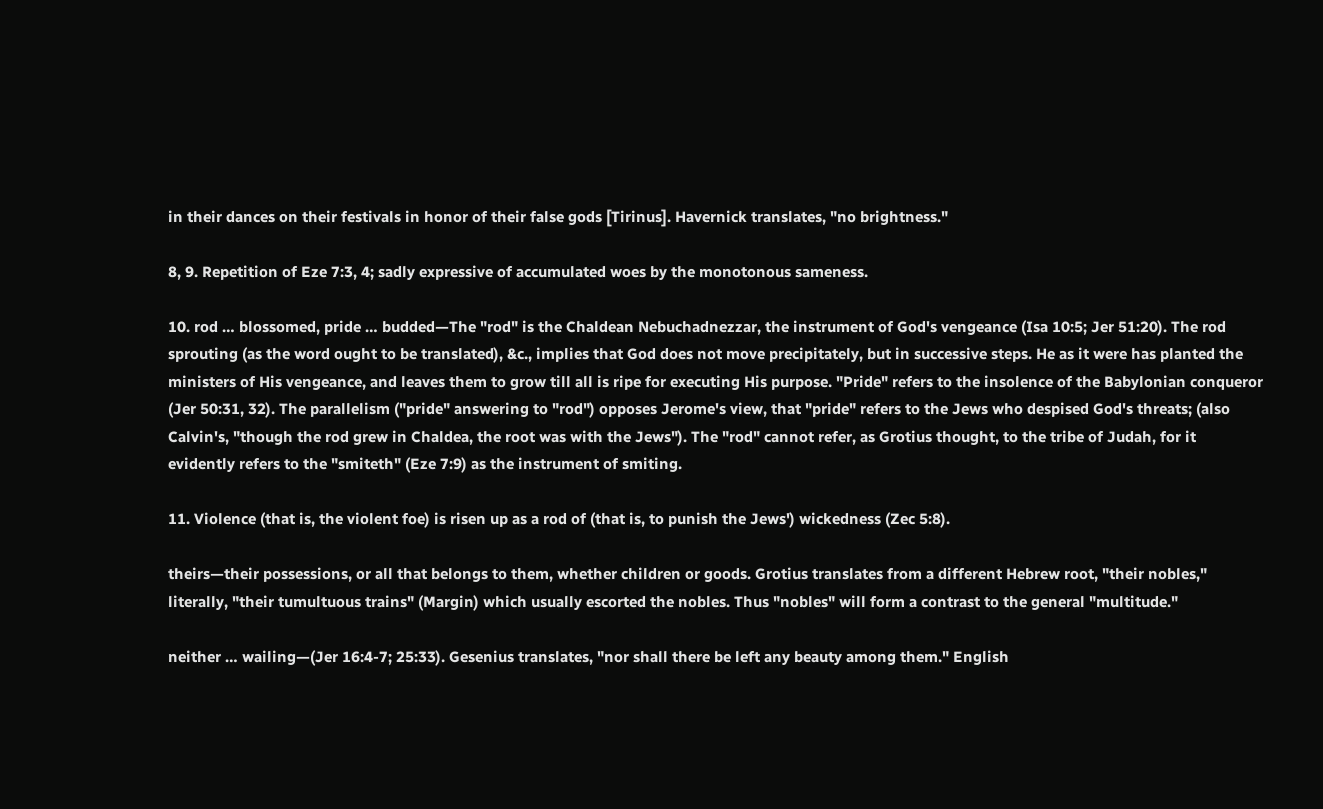in their dances on their festivals in honor of their false gods [Tirinus]. Havernick translates, "no brightness."

8, 9. Repetition of Eze 7:3, 4; sadly expressive of accumulated woes by the monotonous sameness.

10. rod … blossomed, pride … budded—The "rod" is the Chaldean Nebuchadnezzar, the instrument of God's vengeance (Isa 10:5; Jer 51:20). The rod sprouting (as the word ought to be translated), &c., implies that God does not move precipitately, but in successive steps. He as it were has planted the ministers of His vengeance, and leaves them to grow till all is ripe for executing His purpose. "Pride" refers to the insolence of the Babylonian conqueror (Jer 50:31, 32). The parallelism ("pride" answering to "rod") opposes Jerome's view, that "pride" refers to the Jews who despised God's threats; (also Calvin's, "though the rod grew in Chaldea, the root was with the Jews"). The "rod" cannot refer, as Grotius thought, to the tribe of Judah, for it evidently refers to the "smiteth" (Eze 7:9) as the instrument of smiting.

11. Violence (that is, the violent foe) is risen up as a rod of (that is, to punish the Jews') wickedness (Zec 5:8).

theirs—their possessions, or all that belongs to them, whether children or goods. Grotius translates from a different Hebrew root, "their nobles," literally, "their tumultuous trains" (Margin) which usually escorted the nobles. Thus "nobles" will form a contrast to the general "multitude."

neither … wailing—(Jer 16:4-7; 25:33). Gesenius translates, "nor shall there be left any beauty among them." English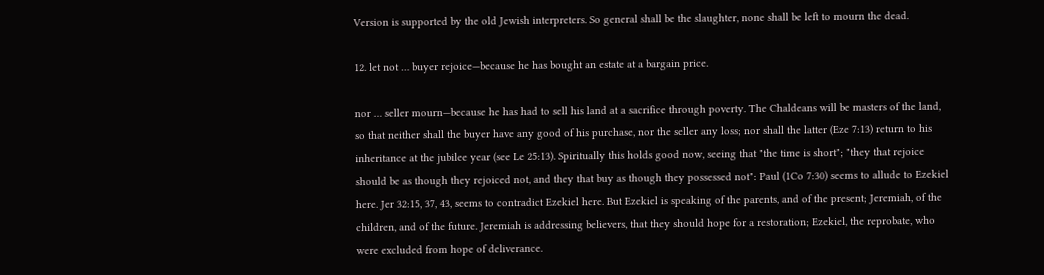Version is supported by the old Jewish interpreters. So general shall be the slaughter, none shall be left to mourn the dead.

12. let not … buyer rejoice—because he has bought an estate at a bargain price.

nor … seller mourn—because he has had to sell his land at a sacrifice through poverty. The Chaldeans will be masters of the land, so that neither shall the buyer have any good of his purchase, nor the seller any loss; nor shall the latter (Eze 7:13) return to his inheritance at the jubilee year (see Le 25:13). Spiritually this holds good now, seeing that "the time is short"; "they that rejoice should be as though they rejoiced not, and they that buy as though they possessed not": Paul (1Co 7:30) seems to allude to Ezekiel here. Jer 32:15, 37, 43, seems to contradict Ezekiel here. But Ezekiel is speaking of the parents, and of the present; Jeremiah, of the children, and of the future. Jeremiah is addressing believers, that they should hope for a restoration; Ezekiel, the reprobate, who were excluded from hope of deliverance.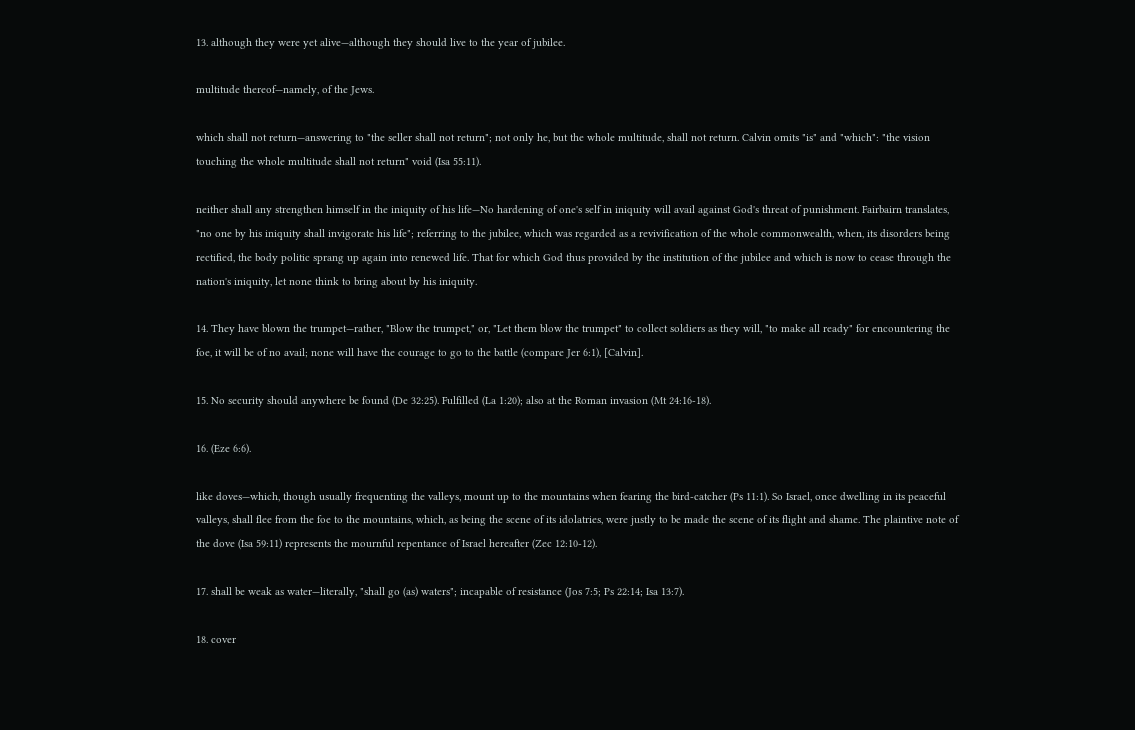13. although they were yet alive—although they should live to the year of jubilee.

multitude thereof—namely, of the Jews.

which shall not return—answering to "the seller shall not return"; not only he, but the whole multitude, shall not return. Calvin omits "is" and "which": "the vision touching the whole multitude shall not return" void (Isa 55:11).

neither shall any strengthen himself in the iniquity of his life—No hardening of one's self in iniquity will avail against God's threat of punishment. Fairbairn translates, "no one by his iniquity shall invigorate his life"; referring to the jubilee, which was regarded as a revivification of the whole commonwealth, when, its disorders being rectified, the body politic sprang up again into renewed life. That for which God thus provided by the institution of the jubilee and which is now to cease through the nation's iniquity, let none think to bring about by his iniquity.

14. They have blown the trumpet—rather, "Blow the trumpet," or, "Let them blow the trumpet" to collect soldiers as they will, "to make all ready" for encountering the foe, it will be of no avail; none will have the courage to go to the battle (compare Jer 6:1), [Calvin].

15. No security should anywhere be found (De 32:25). Fulfilled (La 1:20); also at the Roman invasion (Mt 24:16-18).

16. (Eze 6:6).

like doves—which, though usually frequenting the valleys, mount up to the mountains when fearing the bird-catcher (Ps 11:1). So Israel, once dwelling in its peaceful valleys, shall flee from the foe to the mountains, which, as being the scene of its idolatries, were justly to be made the scene of its flight and shame. The plaintive note of the dove (Isa 59:11) represents the mournful repentance of Israel hereafter (Zec 12:10-12).

17. shall be weak as water—literally, "shall go (as) waters"; incapable of resistance (Jos 7:5; Ps 22:14; Isa 13:7).

18. cover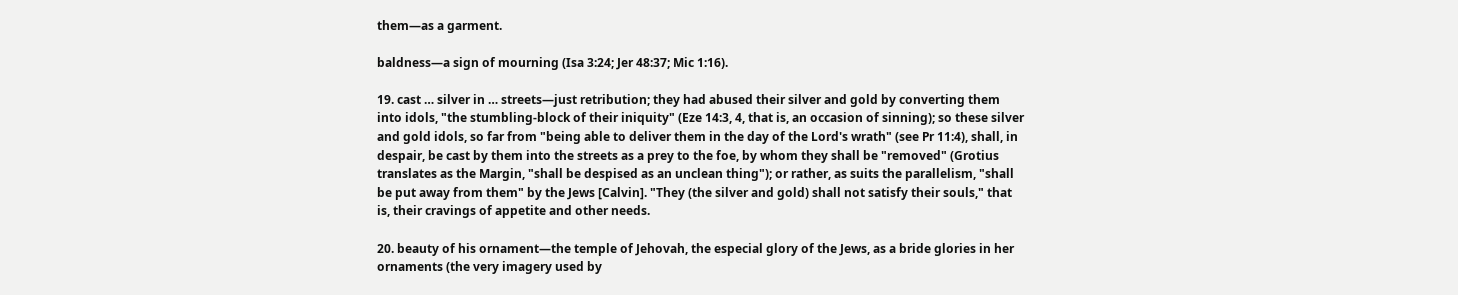them—as a garment.

baldness—a sign of mourning (Isa 3:24; Jer 48:37; Mic 1:16).

19. cast … silver in … streets—just retribution; they had abused their silver and gold by converting them into idols, "the stumbling-block of their iniquity" (Eze 14:3, 4, that is, an occasion of sinning); so these silver and gold idols, so far from "being able to deliver them in the day of the Lord's wrath" (see Pr 11:4), shall, in despair, be cast by them into the streets as a prey to the foe, by whom they shall be "removed" (Grotius translates as the Margin, "shall be despised as an unclean thing"); or rather, as suits the parallelism, "shall be put away from them" by the Jews [Calvin]. "They (the silver and gold) shall not satisfy their souls," that is, their cravings of appetite and other needs.

20. beauty of his ornament—the temple of Jehovah, the especial glory of the Jews, as a bride glories in her ornaments (the very imagery used by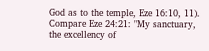God as to the temple, Eze 16:10, 11). Compare Eze 24:21: "My sanctuary, the excellency of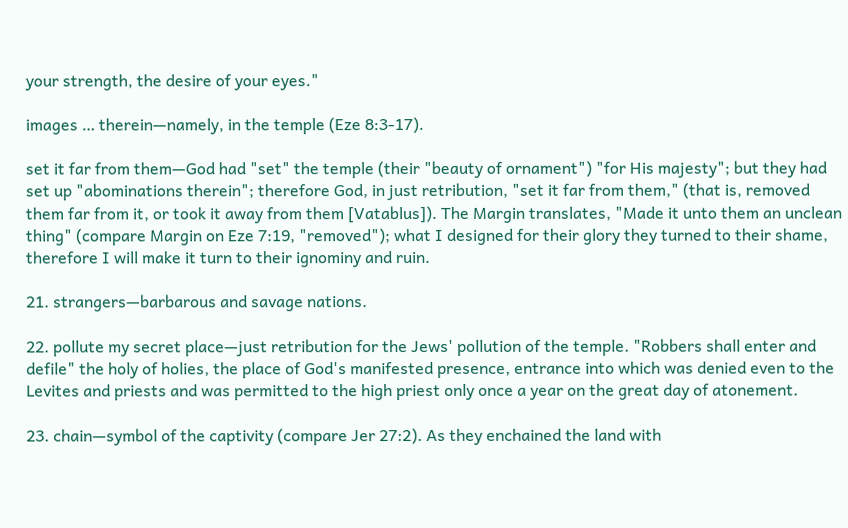your strength, the desire of your eyes."

images … therein—namely, in the temple (Eze 8:3-17).

set it far from them—God had "set" the temple (their "beauty of ornament") "for His majesty"; but they had set up "abominations therein"; therefore God, in just retribution, "set it far from them," (that is, removed them far from it, or took it away from them [Vatablus]). The Margin translates, "Made it unto them an unclean thing" (compare Margin on Eze 7:19, "removed"); what I designed for their glory they turned to their shame, therefore I will make it turn to their ignominy and ruin.

21. strangers—barbarous and savage nations.

22. pollute my secret place—just retribution for the Jews' pollution of the temple. "Robbers shall enter and defile" the holy of holies, the place of God's manifested presence, entrance into which was denied even to the Levites and priests and was permitted to the high priest only once a year on the great day of atonement.

23. chain—symbol of the captivity (compare Jer 27:2). As they enchained the land with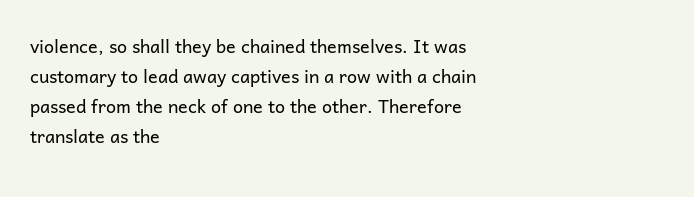violence, so shall they be chained themselves. It was customary to lead away captives in a row with a chain passed from the neck of one to the other. Therefore translate as the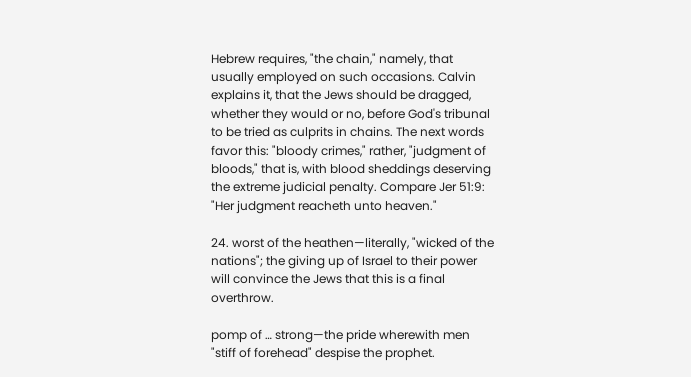Hebrew requires, "the chain," namely, that usually employed on such occasions. Calvin explains it, that the Jews should be dragged, whether they would or no, before God's tribunal to be tried as culprits in chains. The next words favor this: "bloody crimes," rather, "judgment of bloods," that is, with blood sheddings deserving the extreme judicial penalty. Compare Jer 51:9: "Her judgment reacheth unto heaven."

24. worst of the heathen—literally, "wicked of the nations"; the giving up of Israel to their power will convince the Jews that this is a final overthrow.

pomp of … strong—the pride wherewith men "stiff of forehead" despise the prophet.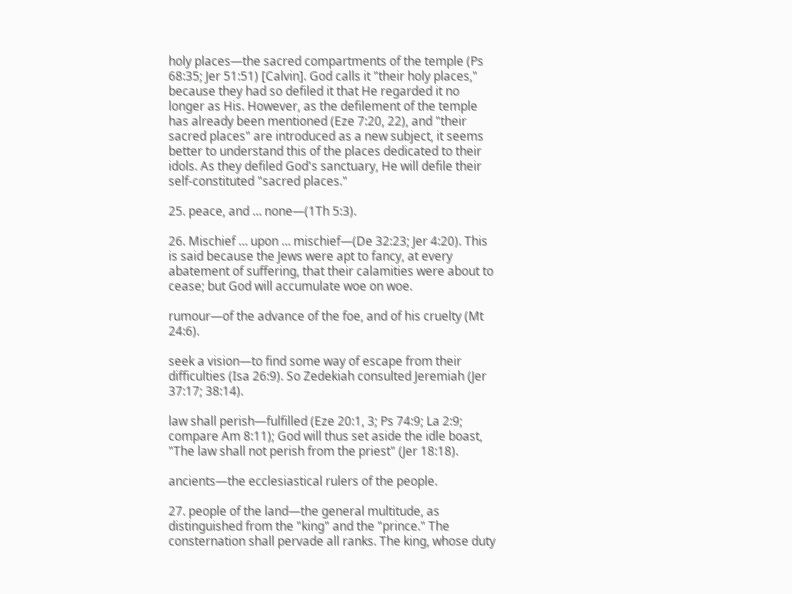holy places—the sacred compartments of the temple (Ps 68:35; Jer 51:51) [Calvin]. God calls it "their holy places," because they had so defiled it that He regarded it no longer as His. However, as the defilement of the temple has already been mentioned (Eze 7:20, 22), and "their sacred places" are introduced as a new subject, it seems better to understand this of the places dedicated to their idols. As they defiled God's sanctuary, He will defile their self-constituted "sacred places."

25. peace, and … none—(1Th 5:3).

26. Mischief … upon … mischief—(De 32:23; Jer 4:20). This is said because the Jews were apt to fancy, at every abatement of suffering, that their calamities were about to cease; but God will accumulate woe on woe.

rumour—of the advance of the foe, and of his cruelty (Mt 24:6).

seek a vision—to find some way of escape from their difficulties (Isa 26:9). So Zedekiah consulted Jeremiah (Jer 37:17; 38:14).

law shall perish—fulfilled (Eze 20:1, 3; Ps 74:9; La 2:9; compare Am 8:11); God will thus set aside the idle boast, "The law shall not perish from the priest" (Jer 18:18).

ancients—the ecclesiastical rulers of the people.

27. people of the land—the general multitude, as distinguished from the "king" and the "prince." The consternation shall pervade all ranks. The king, whose duty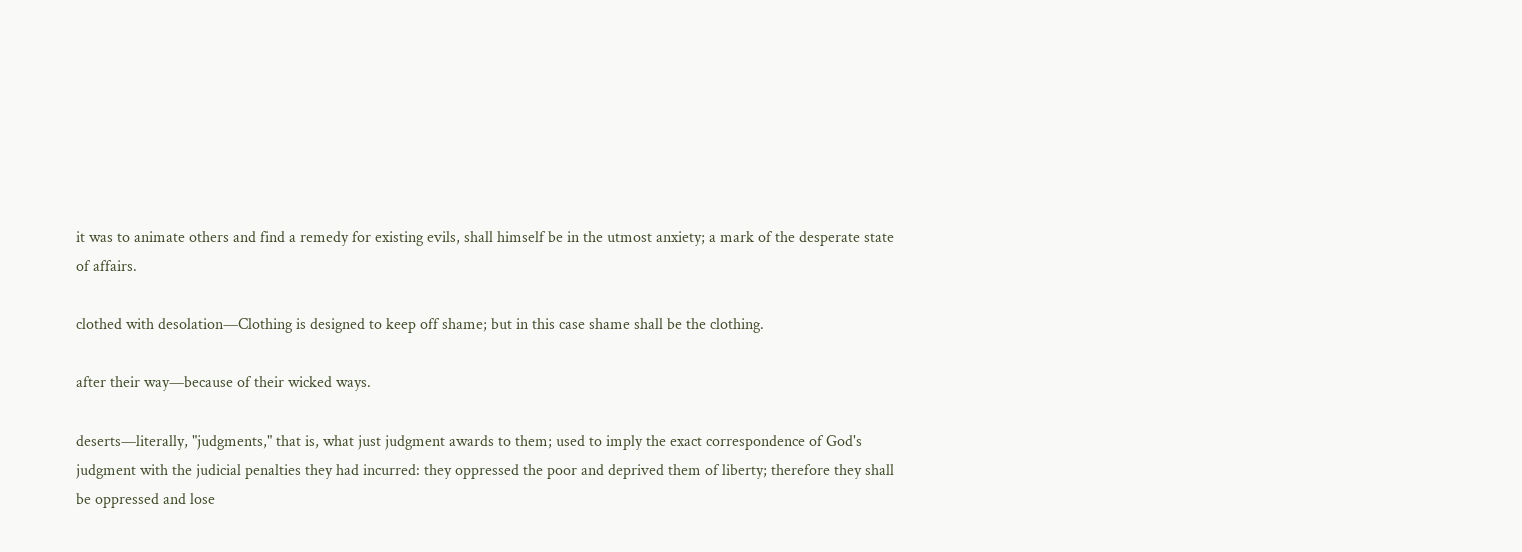it was to animate others and find a remedy for existing evils, shall himself be in the utmost anxiety; a mark of the desperate state of affairs.

clothed with desolation—Clothing is designed to keep off shame; but in this case shame shall be the clothing.

after their way—because of their wicked ways.

deserts—literally, "judgments," that is, what just judgment awards to them; used to imply the exact correspondence of God's judgment with the judicial penalties they had incurred: they oppressed the poor and deprived them of liberty; therefore they shall be oppressed and lose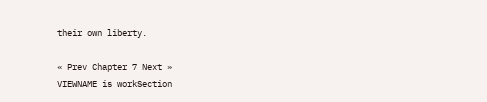their own liberty.

« Prev Chapter 7 Next »
VIEWNAME is workSection